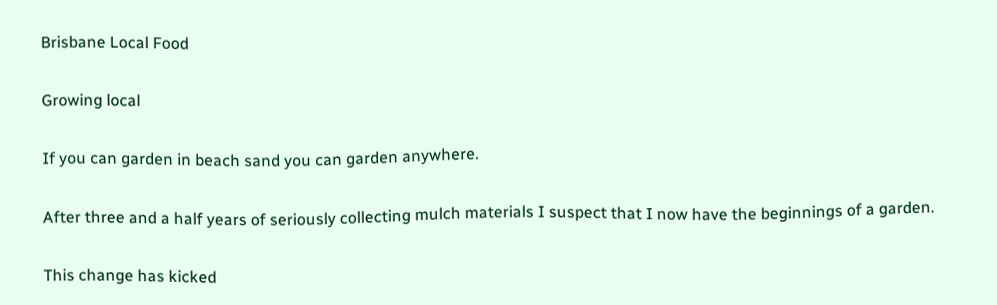Brisbane Local Food

Growing local

If you can garden in beach sand you can garden anywhere.

After three and a half years of seriously collecting mulch materials I suspect that I now have the beginnings of a garden.

This change has kicked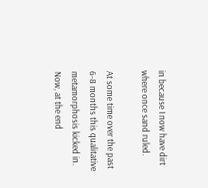in because I now have dirt where once sand ruled.

At some time over the past 6-8 months this qualitative  metamorphosis kicked in. Now, at the end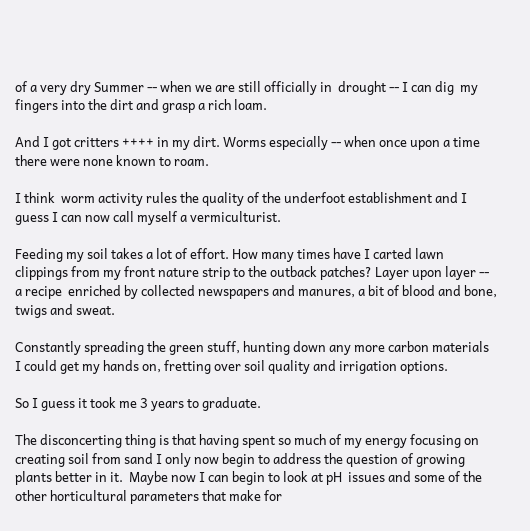of a very dry Summer -- when we are still officially in  drought -- I can dig  my fingers into the dirt and grasp a rich loam.

And I got critters ++++ in my dirt. Worms especially -- when once upon a time there were none known to roam.

I think  worm activity rules the quality of the underfoot establishment and I guess I can now call myself a vermiculturist.

Feeding my soil takes a lot of effort. How many times have I carted lawn clippings from my front nature strip to the outback patches? Layer upon layer -- a recipe  enriched by collected newspapers and manures, a bit of blood and bone, twigs and sweat.

Constantly spreading the green stuff, hunting down any more carbon materials I could get my hands on, fretting over soil quality and irrigation options.

So I guess it took me 3 years to graduate.

The disconcerting thing is that having spent so much of my energy focusing on creating soil from sand I only now begin to address the question of growing plants better in it.  Maybe now I can begin to look at pH  issues and some of the other horticultural parameters that make for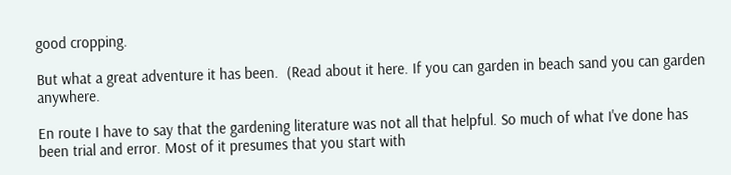good cropping.

But what a great adventure it has been.  (Read about it here. If you can garden in beach sand you can garden anywhere.

En route I have to say that the gardening literature was not all that helpful. So much of what I've done has been trial and error. Most of it presumes that you start with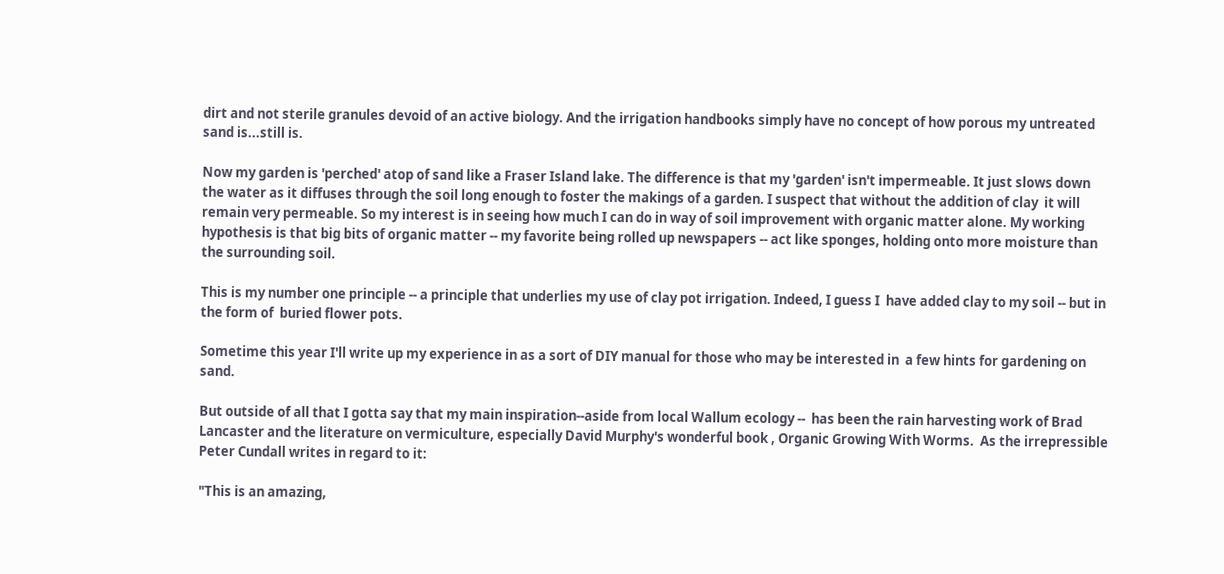dirt and not sterile granules devoid of an active biology. And the irrigation handbooks simply have no concept of how porous my untreated sand is...still is.

Now my garden is 'perched' atop of sand like a Fraser Island lake. The difference is that my 'garden' isn't impermeable. It just slows down the water as it diffuses through the soil long enough to foster the makings of a garden. I suspect that without the addition of clay  it will remain very permeable. So my interest is in seeing how much I can do in way of soil improvement with organic matter alone. My working hypothesis is that big bits of organic matter -- my favorite being rolled up newspapers -- act like sponges, holding onto more moisture than the surrounding soil.

This is my number one principle -- a principle that underlies my use of clay pot irrigation. Indeed, I guess I  have added clay to my soil -- but in the form of  buried flower pots.

Sometime this year I'll write up my experience in as a sort of DIY manual for those who may be interested in  a few hints for gardening on sand.

But outside of all that I gotta say that my main inspiration--aside from local Wallum ecology --  has been the rain harvesting work of Brad Lancaster and the literature on vermiculture, especially David Murphy's wonderful book , Organic Growing With Worms.  As the irrepressible Peter Cundall writes in regard to it:

"This is an amazing,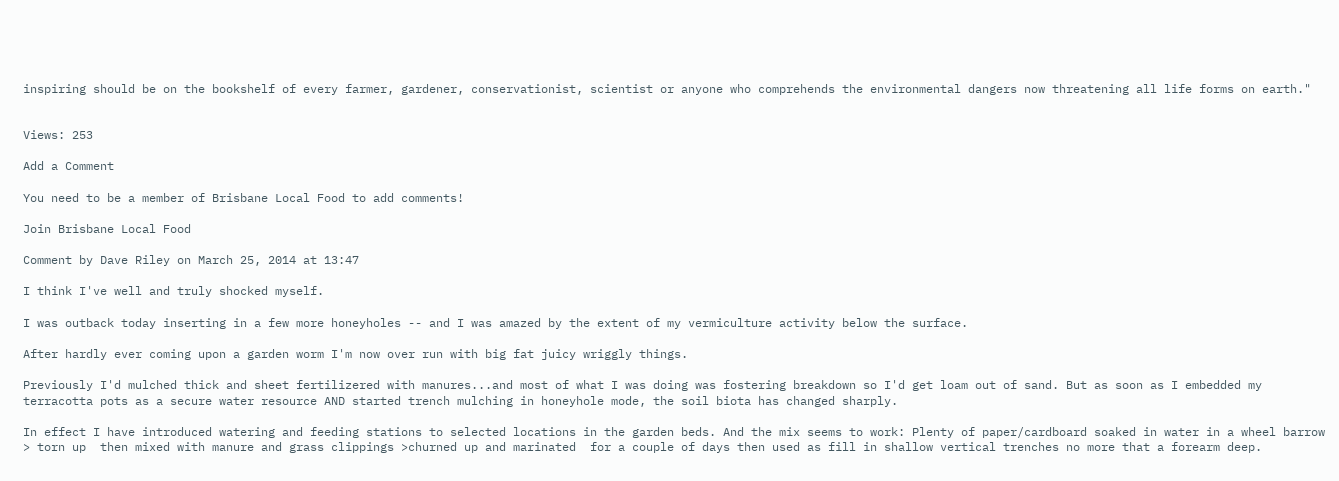inspiring should be on the bookshelf of every farmer, gardener, conservationist, scientist or anyone who comprehends the environmental dangers now threatening all life forms on earth."


Views: 253

Add a Comment

You need to be a member of Brisbane Local Food to add comments!

Join Brisbane Local Food

Comment by Dave Riley on March 25, 2014 at 13:47

I think I've well and truly shocked myself.

I was outback today inserting in a few more honeyholes -- and I was amazed by the extent of my vermiculture activity below the surface.

After hardly ever coming upon a garden worm I'm now over run with big fat juicy wriggly things.

Previously I'd mulched thick and sheet fertilizered with manures...and most of what I was doing was fostering breakdown so I'd get loam out of sand. But as soon as I embedded my terracotta pots as a secure water resource AND started trench mulching in honeyhole mode, the soil biota has changed sharply.

In effect I have introduced watering and feeding stations to selected locations in the garden beds. And the mix seems to work: Plenty of paper/cardboard soaked in water in a wheel barrow > torn up  then mixed with manure and grass clippings >churned up and marinated  for a couple of days then used as fill in shallow vertical trenches no more that a forearm deep.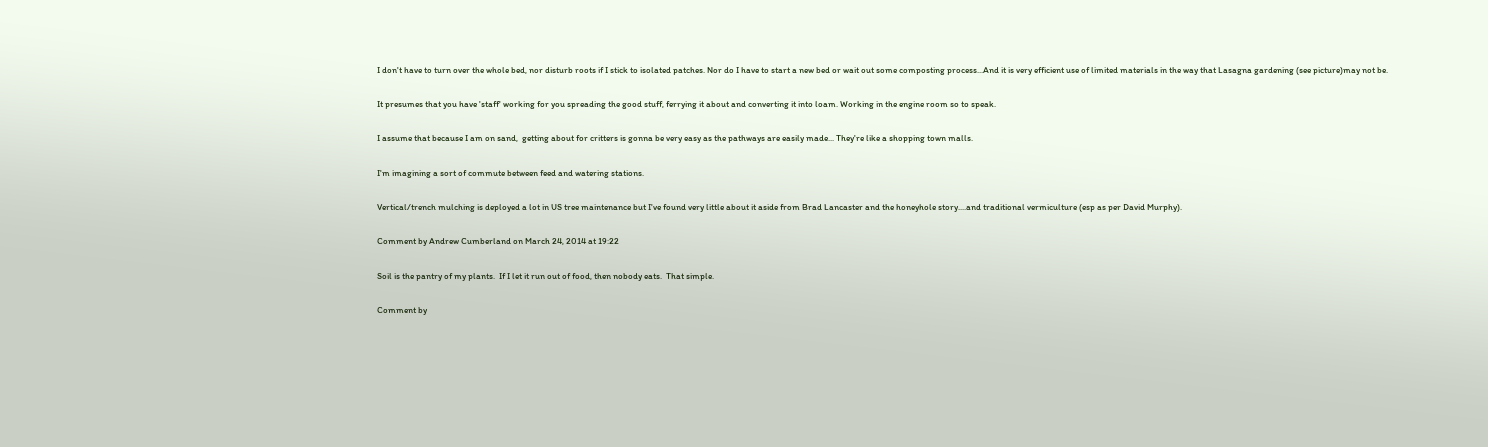I don't have to turn over the whole bed, nor disturb roots if I stick to isolated patches. Nor do I have to start a new bed or wait out some composting process...And it is very efficient use of limited materials in the way that Lasagna gardening (see picture)may not be.

It presumes that you have 'staff' working for you spreading the good stuff, ferrying it about and converting it into loam. Working in the engine room so to speak.

I assume that because I am on sand,  getting about for critters is gonna be very easy as the pathways are easily made... They're like a shopping town malls.

I'm imagining a sort of commute between feed and watering stations.

Vertical/trench mulching is deployed a lot in US tree maintenance but I've found very little about it aside from Brad Lancaster and the honeyhole story....and traditional vermiculture (esp as per David Murphy).

Comment by Andrew Cumberland on March 24, 2014 at 19:22

Soil is the pantry of my plants.  If I let it run out of food, then nobody eats.  That simple.

Comment by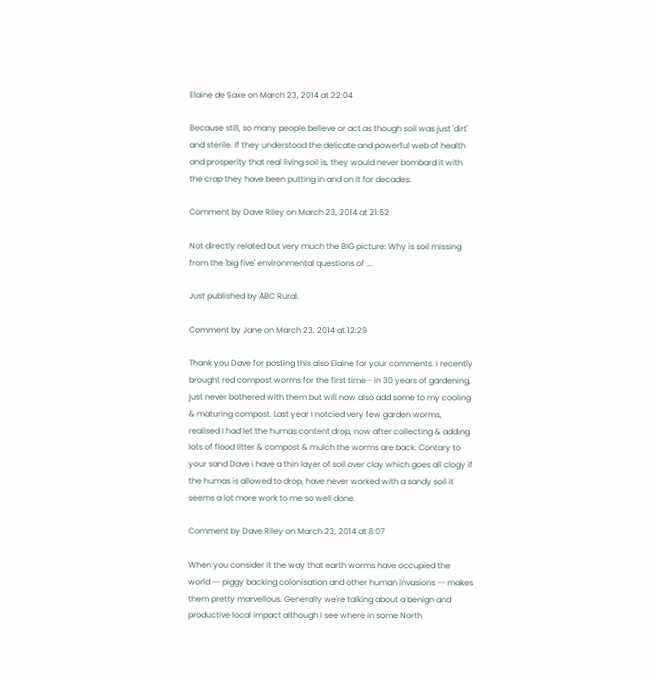Elaine de Saxe on March 23, 2014 at 22:04

Because still, so many people believe or act as though soil was just 'dirt' and sterile. If they understood the delicate and powerful web of health and prosperity that real living soil is, they would never bombard it with the crap they have been putting in and on it for decades.

Comment by Dave Riley on March 23, 2014 at 21:52

Not directly related but very much the BIG picture: Why is soil missing from the 'big five' environmental questions of ...

Just published by ABC Rural.

Comment by Jane on March 23, 2014 at 12:29

Thank you Dave for posting this also Elaine for your comments. I recently brought red compost worms for the first time - in 30 years of gardening, just never bothered with them but will now also add some to my cooling & maturing compost. Last year I notcied very few garden worms, realised I had let the humas content drop, now after collecting & adding lots of flood litter & compost & mulch the worms are back. Contary to your sand Dave i have a thin layer of soil over clay which goes all clogy if the humas is allowed to drop, have never worked with a sandy soil it seems a lot more work to me so well done.

Comment by Dave Riley on March 23, 2014 at 8:07

When you consider it the way that earth worms have occupied the world -- piggy backing colonisation and other human invasions -- makes them pretty marvellous. Generally we're talking about a benign and productive local impact although I see where in some North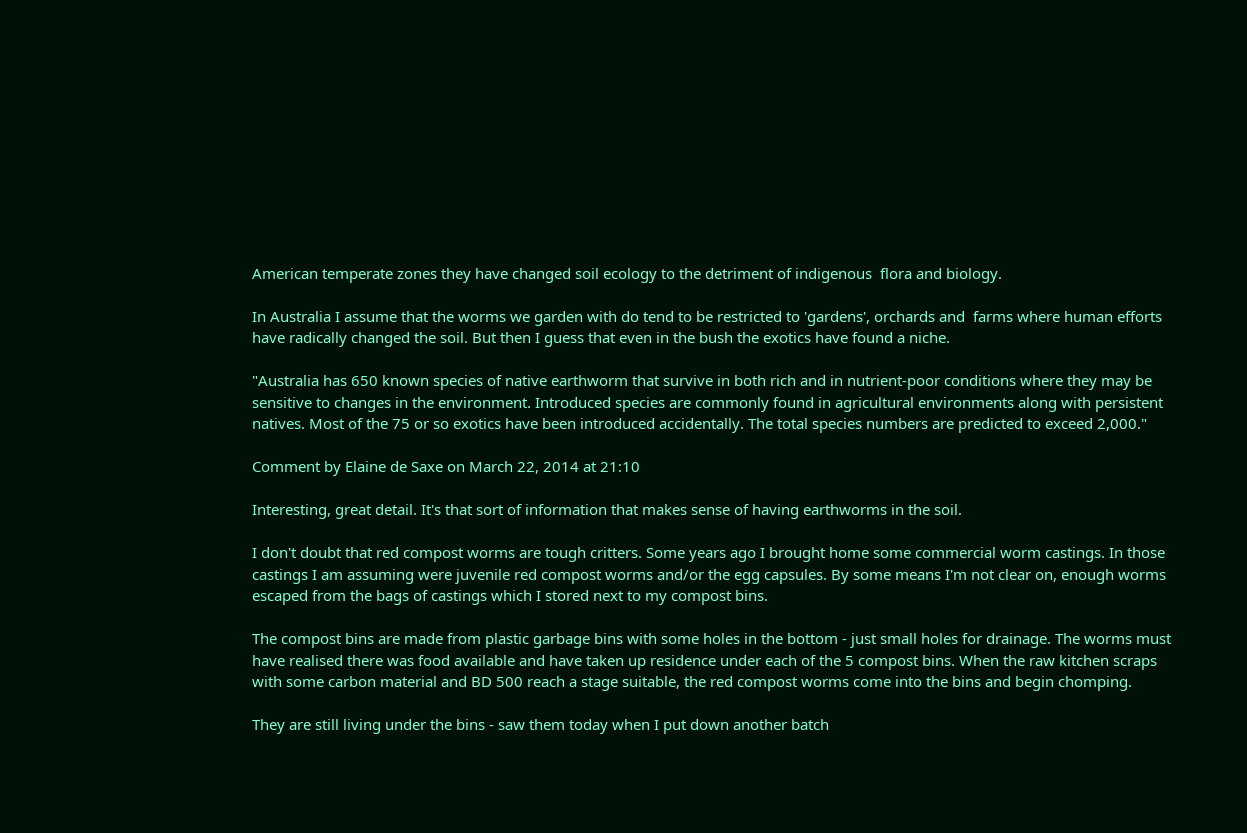American temperate zones they have changed soil ecology to the detriment of indigenous  flora and biology.

In Australia I assume that the worms we garden with do tend to be restricted to 'gardens', orchards and  farms where human efforts have radically changed the soil. But then I guess that even in the bush the exotics have found a niche.

"Australia has 650 known species of native earthworm that survive in both rich and in nutrient-poor conditions where they may be sensitive to changes in the environment. Introduced species are commonly found in agricultural environments along with persistent natives. Most of the 75 or so exotics have been introduced accidentally. The total species numbers are predicted to exceed 2,000."

Comment by Elaine de Saxe on March 22, 2014 at 21:10

Interesting, great detail. It's that sort of information that makes sense of having earthworms in the soil.

I don't doubt that red compost worms are tough critters. Some years ago I brought home some commercial worm castings. In those castings I am assuming were juvenile red compost worms and/or the egg capsules. By some means I'm not clear on, enough worms escaped from the bags of castings which I stored next to my compost bins.

The compost bins are made from plastic garbage bins with some holes in the bottom - just small holes for drainage. The worms must have realised there was food available and have taken up residence under each of the 5 compost bins. When the raw kitchen scraps with some carbon material and BD 500 reach a stage suitable, the red compost worms come into the bins and begin chomping.

They are still living under the bins - saw them today when I put down another batch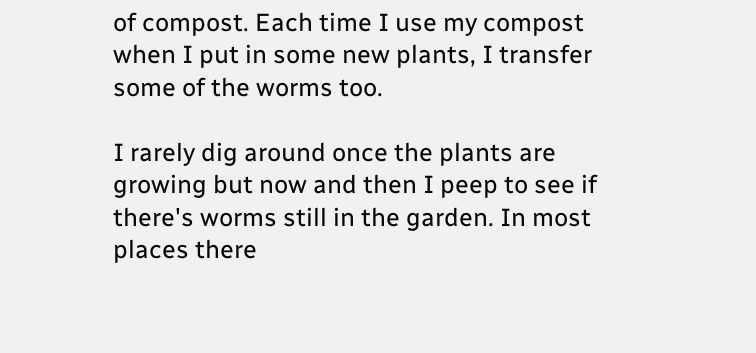of compost. Each time I use my compost when I put in some new plants, I transfer some of the worms too.

I rarely dig around once the plants are growing but now and then I peep to see if there's worms still in the garden. In most places there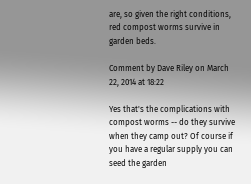are, so given the right conditions, red compost worms survive in garden beds.

Comment by Dave Riley on March 22, 2014 at 18:22

Yes that's the complications with compost worms -- do they survive when they camp out? Of course if you have a regular supply you can seed the garden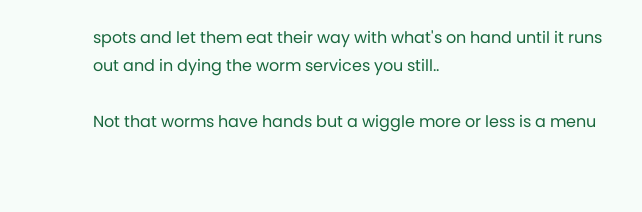spots and let them eat their way with what's on hand until it runs out and in dying the worm services you still..

Not that worms have hands but a wiggle more or less is a menu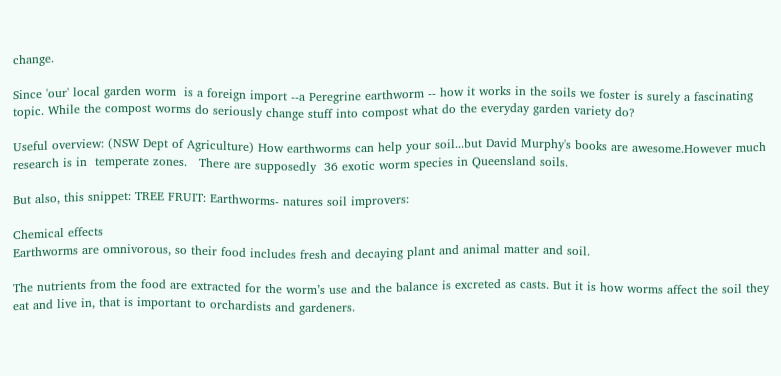change.

Since 'our' local garden worm  is a foreign import --a Peregrine earthworm -- how it works in the soils we foster is surely a fascinating topic. While the compost worms do seriously change stuff into compost what do the everyday garden variety do?

Useful overview: (NSW Dept of Agriculture) How earthworms can help your soil...but David Murphy's books are awesome.However much research is in  temperate zones.   There are supposedly  36 exotic worm species in Queensland soils.

But also, this snippet: TREE FRUIT: Earthworms- natures soil improvers:

Chemical effects
Earthworms are omnivorous, so their food includes fresh and decaying plant and animal matter and soil.

The nutrients from the food are extracted for the worm’s use and the balance is excreted as casts. But it is how worms affect the soil they eat and live in, that is important to orchardists and gardeners.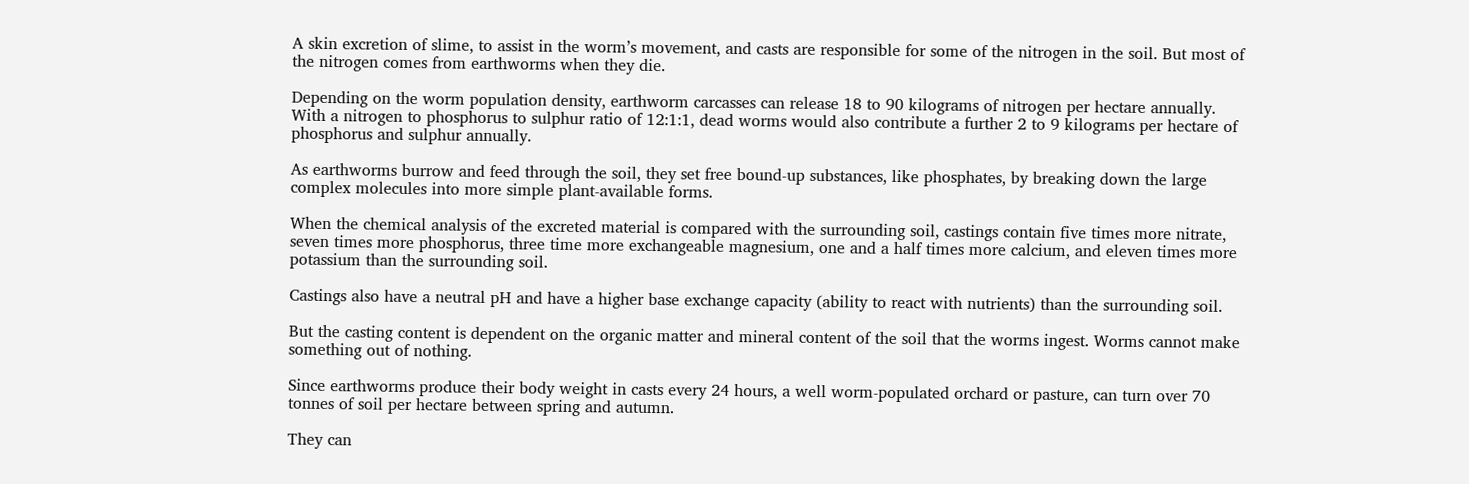A skin excretion of slime, to assist in the worm’s movement, and casts are responsible for some of the nitrogen in the soil. But most of the nitrogen comes from earthworms when they die.

Depending on the worm population density, earthworm carcasses can release 18 to 90 kilograms of nitrogen per hectare annually.
With a nitrogen to phosphorus to sulphur ratio of 12:1:1, dead worms would also contribute a further 2 to 9 kilograms per hectare of phosphorus and sulphur annually.

As earthworms burrow and feed through the soil, they set free bound-up substances, like phosphates, by breaking down the large complex molecules into more simple plant-available forms.

When the chemical analysis of the excreted material is compared with the surrounding soil, castings contain five times more nitrate, seven times more phosphorus, three time more exchangeable magnesium, one and a half times more calcium, and eleven times more potassium than the surrounding soil.

Castings also have a neutral pH and have a higher base exchange capacity (ability to react with nutrients) than the surrounding soil.

But the casting content is dependent on the organic matter and mineral content of the soil that the worms ingest. Worms cannot make something out of nothing.

Since earthworms produce their body weight in casts every 24 hours, a well worm-populated orchard or pasture, can turn over 70 tonnes of soil per hectare between spring and autumn.

They can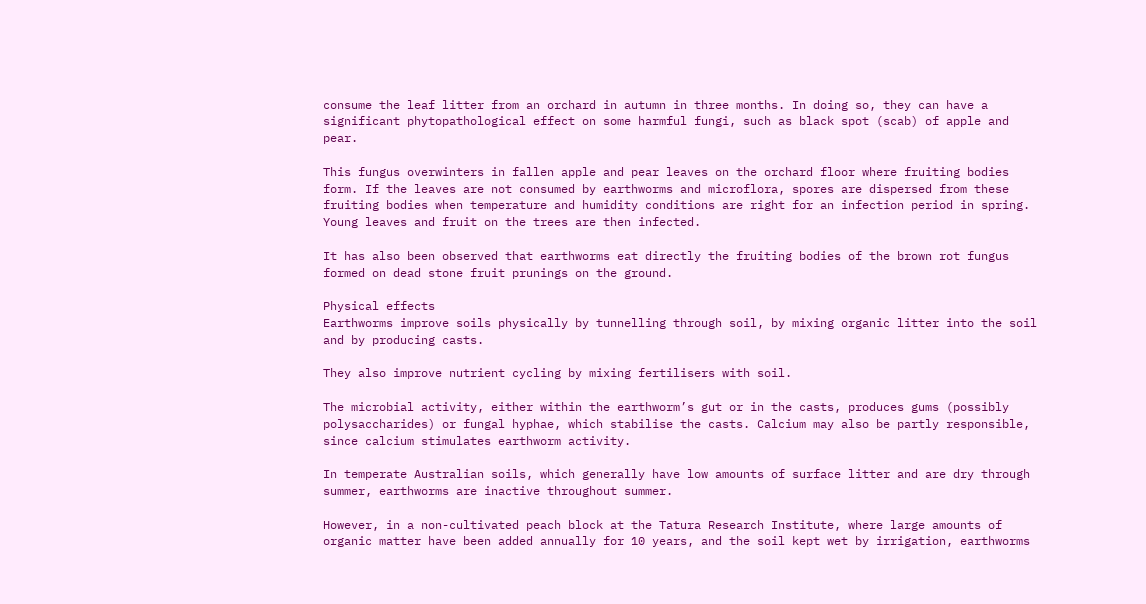consume the leaf litter from an orchard in autumn in three months. In doing so, they can have a significant phytopathological effect on some harmful fungi, such as black spot (scab) of apple and pear.

This fungus overwinters in fallen apple and pear leaves on the orchard floor where fruiting bodies form. If the leaves are not consumed by earthworms and microflora, spores are dispersed from these fruiting bodies when temperature and humidity conditions are right for an infection period in spring. Young leaves and fruit on the trees are then infected.

It has also been observed that earthworms eat directly the fruiting bodies of the brown rot fungus formed on dead stone fruit prunings on the ground.

Physical effects
Earthworms improve soils physically by tunnelling through soil, by mixing organic litter into the soil and by producing casts.

They also improve nutrient cycling by mixing fertilisers with soil.

The microbial activity, either within the earthworm’s gut or in the casts, produces gums (possibly polysaccharides) or fungal hyphae, which stabilise the casts. Calcium may also be partly responsible, since calcium stimulates earthworm activity.

In temperate Australian soils, which generally have low amounts of surface litter and are dry through summer, earthworms are inactive throughout summer.

However, in a non-cultivated peach block at the Tatura Research Institute, where large amounts of organic matter have been added annually for 10 years, and the soil kept wet by irrigation, earthworms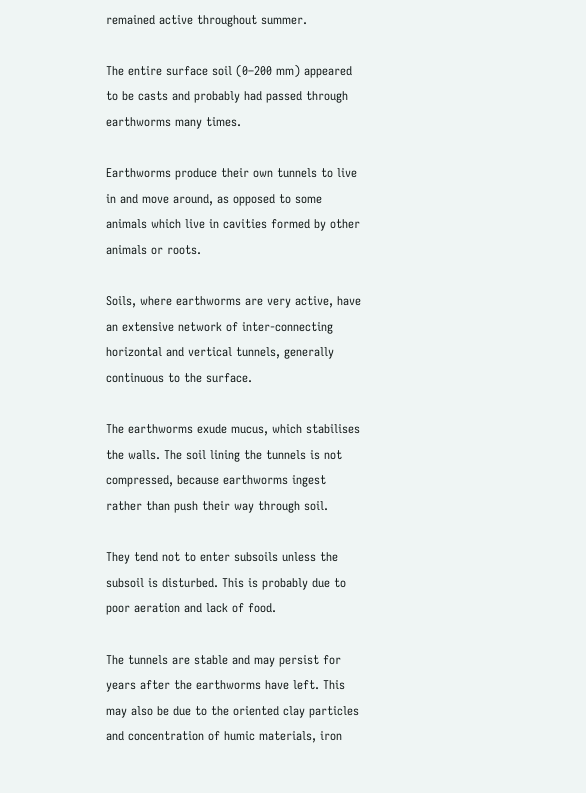remained active throughout summer.

The entire surface soil (0–200 mm) appeared to be casts and probably had passed through earthworms many times.

Earthworms produce their own tunnels to live in and move around, as opposed to some animals which live in cavities formed by other animals or roots.

Soils, where earthworms are very active, have an extensive network of inter-connecting horizontal and vertical tunnels, generally continuous to the surface.

The earthworms exude mucus, which stabilises the walls. The soil lining the tunnels is not compressed, because earthworms ingest rather than push their way through soil.

They tend not to enter subsoils unless the subsoil is disturbed. This is probably due to poor aeration and lack of food.

The tunnels are stable and may persist for years after the earthworms have left. This may also be due to the oriented clay particles and concentration of humic materials, iron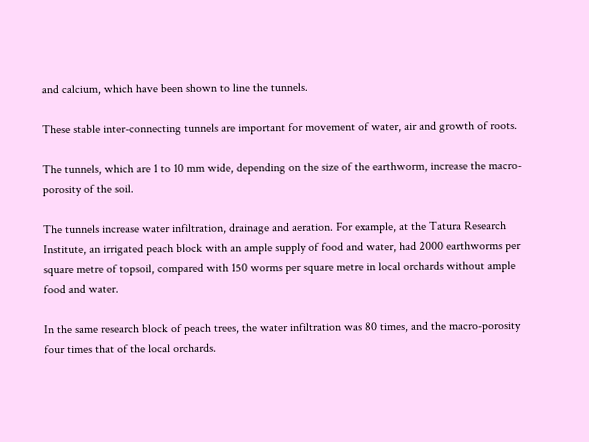and calcium, which have been shown to line the tunnels.

These stable inter-connecting tunnels are important for movement of water, air and growth of roots.

The tunnels, which are 1 to 10 mm wide, depending on the size of the earthworm, increase the macro-porosity of the soil.

The tunnels increase water infiltration, drainage and aeration. For example, at the Tatura Research Institute, an irrigated peach block with an ample supply of food and water, had 2000 earthworms per square metre of topsoil, compared with 150 worms per square metre in local orchards without ample food and water.

In the same research block of peach trees, the water infiltration was 80 times, and the macro-porosity four times that of the local orchards.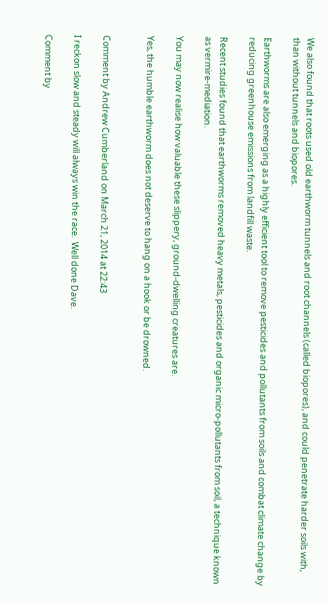We also found that roots used old earthworm tunnels and root channels (called biopores), and could penetrate harder soils with, than without tunnels and biopores.

Earthworms are also emerging as a highly efficient tool to remove pesticides and pollutants from soils and combat climate change by reducing greenhouse emissions from landfill waste.

Recent studies found that earthworms removed heavy metals, pesticides and organic micro-pollutants from soil, a technique known as vermire-mediation.

You may now realise how valuable these slippery, ground-dwelling creatures are.

Yes, the humble earthworm does not deserve to hang on a hook or be drowned.


Comment by Andrew Cumberland on March 21, 2014 at 22:43

I reckon slow and steady will always win the race.  Well done Dave.

Comment by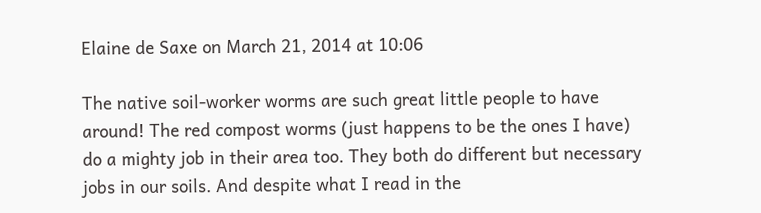Elaine de Saxe on March 21, 2014 at 10:06

The native soil-worker worms are such great little people to have around! The red compost worms (just happens to be the ones I have) do a mighty job in their area too. They both do different but necessary jobs in our soils. And despite what I read in the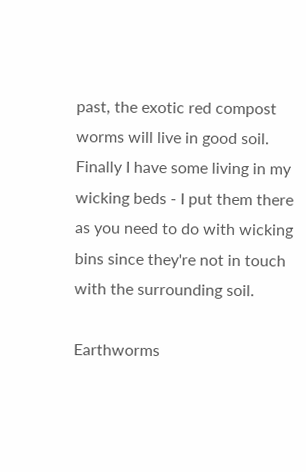past, the exotic red compost worms will live in good soil. Finally I have some living in my wicking beds - I put them there as you need to do with wicking bins since they're not in touch with the surrounding soil.

Earthworms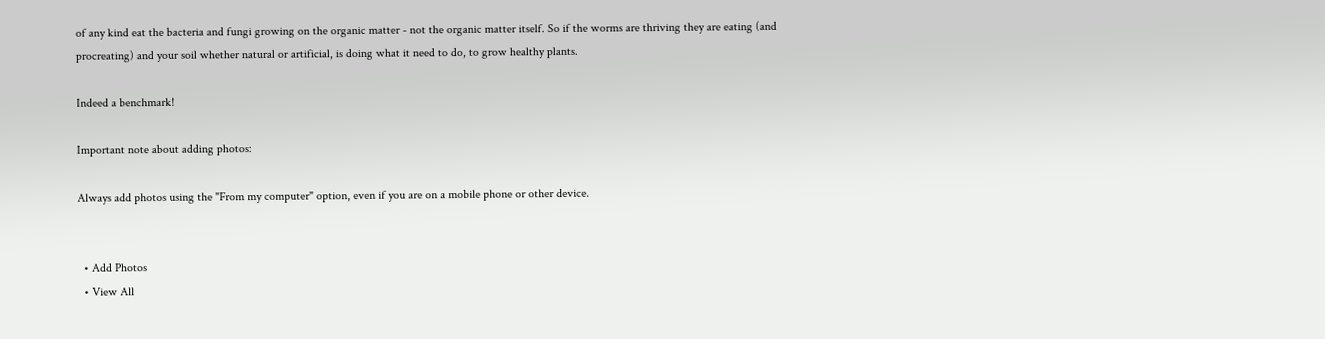of any kind eat the bacteria and fungi growing on the organic matter - not the organic matter itself. So if the worms are thriving they are eating (and procreating) and your soil whether natural or artificial, is doing what it need to do, to grow healthy plants.

Indeed a benchmark!

Important note about adding photos:

Always add photos using the "From my computer" option, even if you are on a mobile phone or other device.


  • Add Photos
  • View All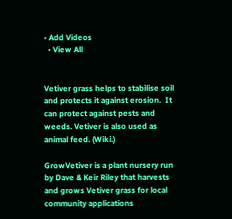• Add Videos
  • View All


Vetiver grass helps to stabilise soil and protects it against erosion.  It can protect against pests and weeds. Vetiver is also used as animal feed. (Wiki.)

GrowVetiver is a plant nursery run by Dave & Keir Riley that harvests and grows Vetiver grass for local community applications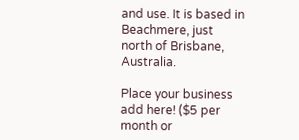and use. It is based in Beachmere, just north of Brisbane, Australia.

Place your business add here! ($5 per month or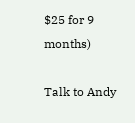$25 for 9 months)

Talk to Andy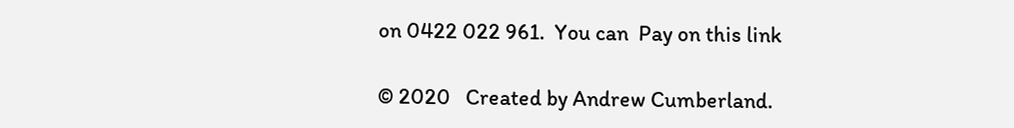on 0422 022 961.  You can  Pay on this link

© 2020   Created by Andrew Cumberland.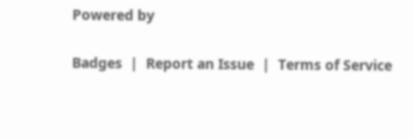Powered by

Badges  |  Report an Issue  |  Terms of Service